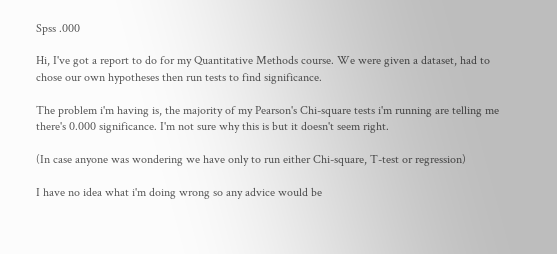Spss .000

Hi, I've got a report to do for my Quantitative Methods course. We were given a dataset, had to chose our own hypotheses then run tests to find significance.

The problem i'm having is, the majority of my Pearson's Chi-square tests i'm running are telling me there's 0.000 significance. I'm not sure why this is but it doesn't seem right.

(In case anyone was wondering we have only to run either Chi-square, T-test or regression)

I have no idea what i'm doing wrong so any advice would be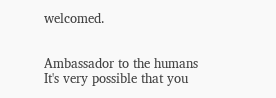welcomed.


Ambassador to the humans
It's very possible that you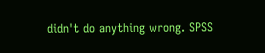didn't do anything wrong. SPSS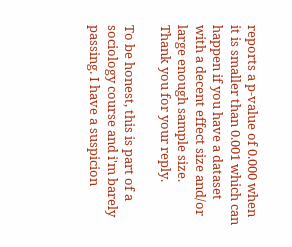reports a p-value of 0.000 when it is smaller than 0.001 which can happen if you have a dataset with a decent effect size and/or large enough sample size.
Thank you for your reply.

To be honest, this is part of a sociology course and i'm barely passing. I have a suspicion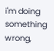i'm doing something wrong,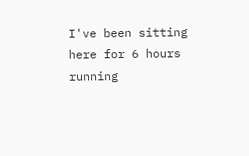I've been sitting here for 6 hours running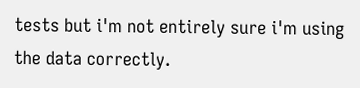tests but i'm not entirely sure i'm using the data correctly.